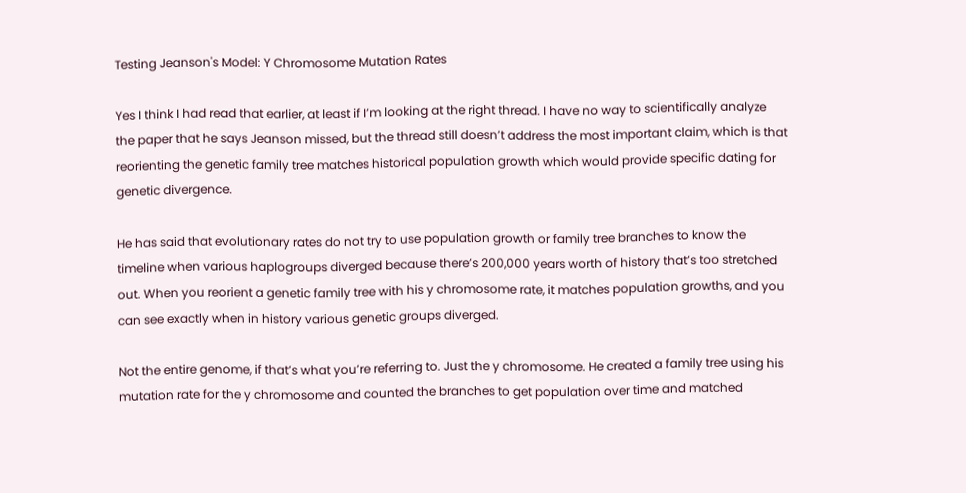Testing Jeanson's Model: Y Chromosome Mutation Rates

Yes I think I had read that earlier, at least if I’m looking at the right thread. I have no way to scientifically analyze the paper that he says Jeanson missed, but the thread still doesn’t address the most important claim, which is that reorienting the genetic family tree matches historical population growth which would provide specific dating for genetic divergence.

He has said that evolutionary rates do not try to use population growth or family tree branches to know the timeline when various haplogroups diverged because there’s 200,000 years worth of history that’s too stretched out. When you reorient a genetic family tree with his y chromosome rate, it matches population growths, and you can see exactly when in history various genetic groups diverged.

Not the entire genome, if that’s what you’re referring to. Just the y chromosome. He created a family tree using his mutation rate for the y chromosome and counted the branches to get population over time and matched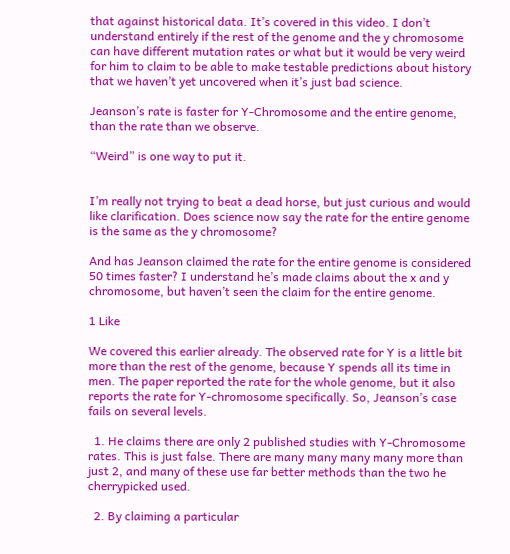that against historical data. It’s covered in this video. I don’t understand entirely if the rest of the genome and the y chromosome can have different mutation rates or what but it would be very weird for him to claim to be able to make testable predictions about history that we haven’t yet uncovered when it’s just bad science.

Jeanson’s rate is faster for Y-Chromosome and the entire genome, than the rate than we observe.

“Weird” is one way to put it.


I’m really not trying to beat a dead horse, but just curious and would like clarification. Does science now say the rate for the entire genome is the same as the y chromosome?

And has Jeanson claimed the rate for the entire genome is considered 50 times faster? I understand he’s made claims about the x and y chromosome, but haven’t seen the claim for the entire genome.

1 Like

We covered this earlier already. The observed rate for Y is a little bit more than the rest of the genome, because Y spends all its time in men. The paper reported the rate for the whole genome, but it also reports the rate for Y-chromosome specifically. So, Jeanson’s case fails on several levels.

  1. He claims there are only 2 published studies with Y-Chromosome rates. This is just false. There are many many many many more than just 2, and many of these use far better methods than the two he cherrypicked used.

  2. By claiming a particular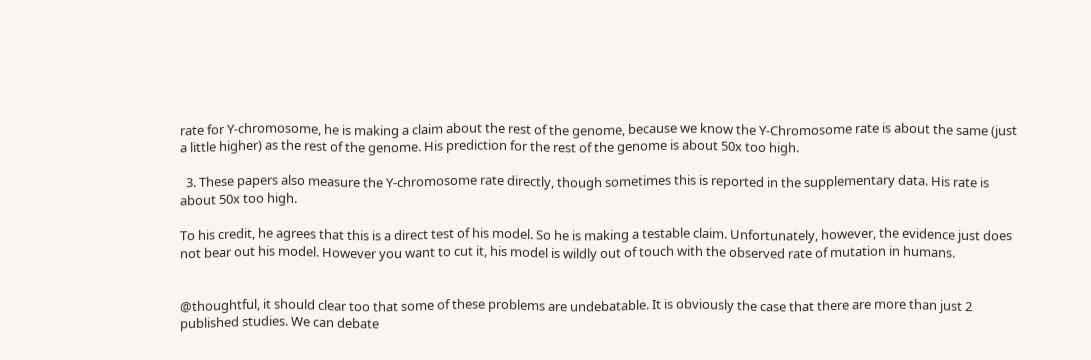rate for Y-chromosome, he is making a claim about the rest of the genome, because we know the Y-Chromosome rate is about the same (just a little higher) as the rest of the genome. His prediction for the rest of the genome is about 50x too high.

  3. These papers also measure the Y-chromosome rate directly, though sometimes this is reported in the supplementary data. His rate is about 50x too high.

To his credit, he agrees that this is a direct test of his model. So he is making a testable claim. Unfortunately, however, the evidence just does not bear out his model. However you want to cut it, his model is wildly out of touch with the observed rate of mutation in humans.


@thoughtful, it should clear too that some of these problems are undebatable. It is obviously the case that there are more than just 2 published studies. We can debate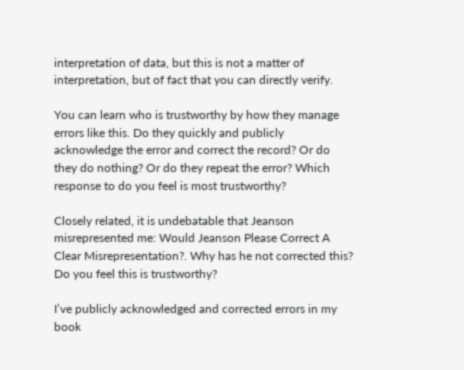interpretation of data, but this is not a matter of interpretation, but of fact that you can directly verify.

You can learn who is trustworthy by how they manage errors like this. Do they quickly and publicly acknowledge the error and correct the record? Or do they do nothing? Or do they repeat the error? Which response to do you feel is most trustworthy?

Closely related, it is undebatable that Jeanson misrepresented me: Would Jeanson Please Correct A Clear Misrepresentation?. Why has he not corrected this? Do you feel this is trustworthy?

I’ve publicly acknowledged and corrected errors in my book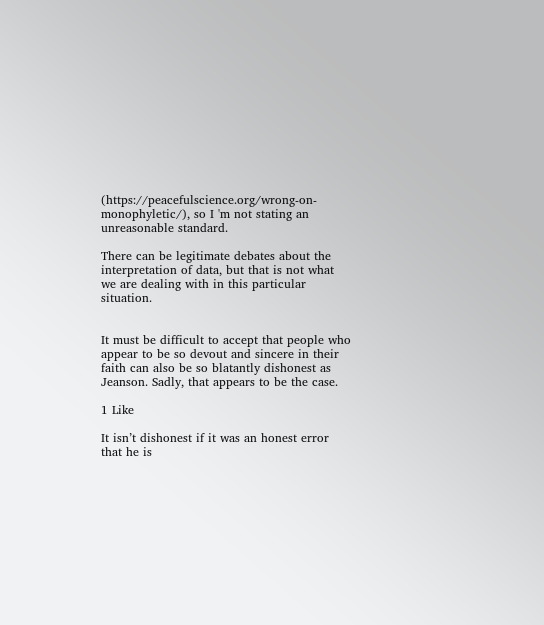(https://peacefulscience.org/wrong-on-monophyletic/), so I 'm not stating an unreasonable standard.

There can be legitimate debates about the interpretation of data, but that is not what we are dealing with in this particular situation.


It must be difficult to accept that people who appear to be so devout and sincere in their faith can also be so blatantly dishonest as Jeanson. Sadly, that appears to be the case.

1 Like

It isn’t dishonest if it was an honest error that he is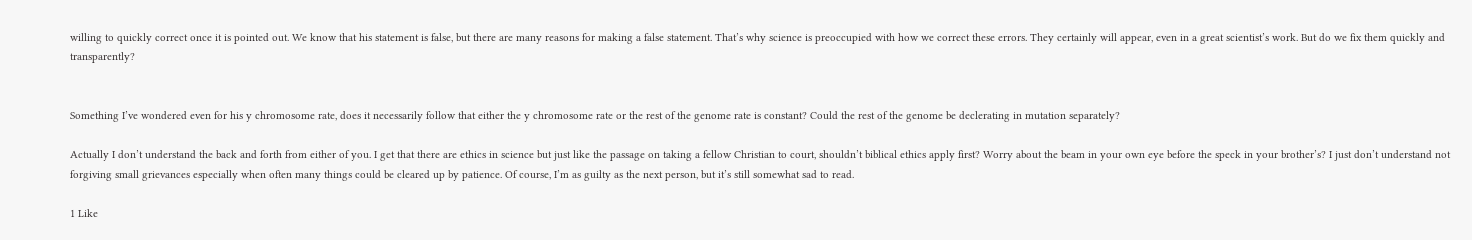willing to quickly correct once it is pointed out. We know that his statement is false, but there are many reasons for making a false statement. That’s why science is preoccupied with how we correct these errors. They certainly will appear, even in a great scientist’s work. But do we fix them quickly and transparently?


Something I’ve wondered even for his y chromosome rate, does it necessarily follow that either the y chromosome rate or the rest of the genome rate is constant? Could the rest of the genome be declerating in mutation separately?

Actually I don’t understand the back and forth from either of you. I get that there are ethics in science but just like the passage on taking a fellow Christian to court, shouldn’t biblical ethics apply first? Worry about the beam in your own eye before the speck in your brother’s? I just don’t understand not forgiving small grievances especially when often many things could be cleared up by patience. Of course, I’m as guilty as the next person, but it’s still somewhat sad to read.

1 Like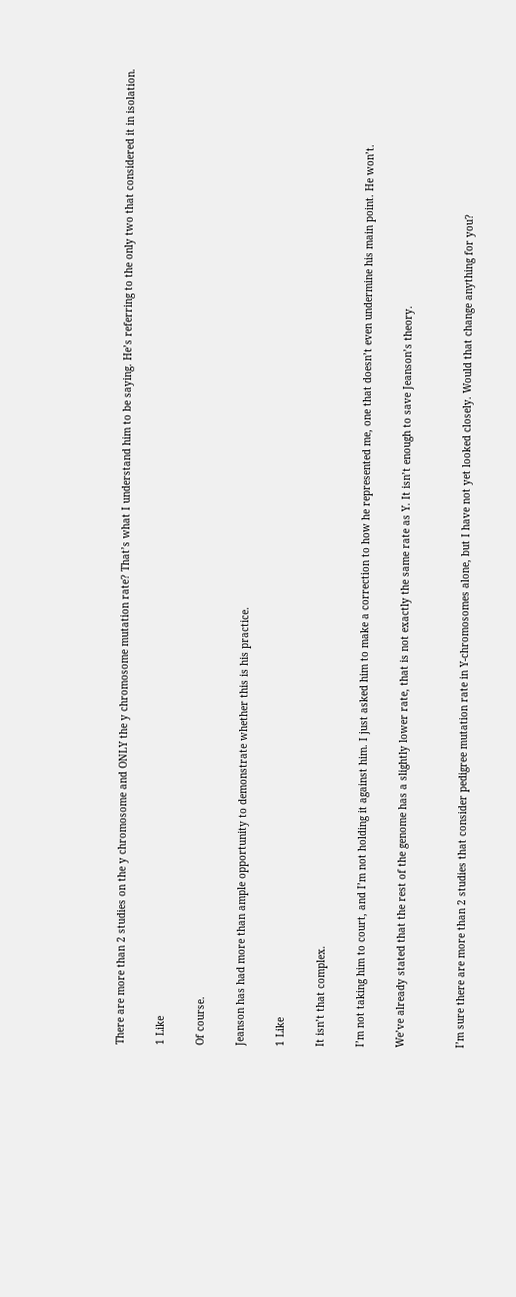There are more than 2 studies on the y chromosome and ONLY the y chromosome mutation rate? That’s what I understand him to be saying. He’s referring to the only two that considered it in isolation.

1 Like

Of course.

Jeanson has had more than ample opportunity to demonstrate whether this is his practice.

1 Like

It isn’t that complex.

I’m not taking him to court, and I’m not holding it against him. I just asked him to make a correction to how he represented me, one that doesn’t even undermine his main point. He won’t.

We’ve already stated that the rest of the genome has a slightly lower rate, that is not exactly the same rate as Y. It isn’t enough to save Jeanson’s theory.


I’m sure there are more than 2 studies that consider pedigree mutation rate in Y-chromosomes alone, but I have not yet looked closely. Would that change anything for you?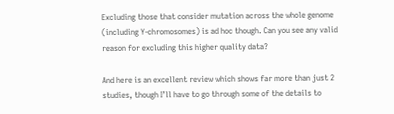Excluding those that consider mutation across the whole genome (including Y-chromosomes) is ad hoc though. Can you see any valid reason for excluding this higher quality data?

And here is an excellent review which shows far more than just 2 studies, though I’ll have to go through some of the details to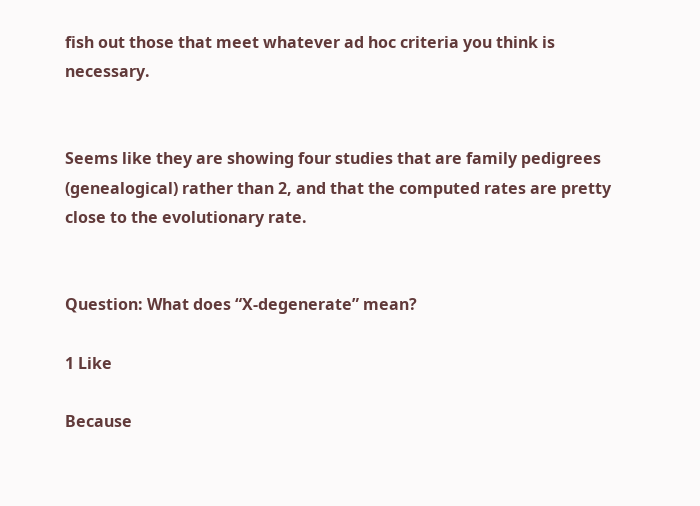fish out those that meet whatever ad hoc criteria you think is necessary.


Seems like they are showing four studies that are family pedigrees (genealogical) rather than 2, and that the computed rates are pretty close to the evolutionary rate.


Question: What does “X-degenerate” mean?

1 Like

Because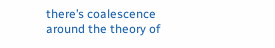there’s coalescence around the theory of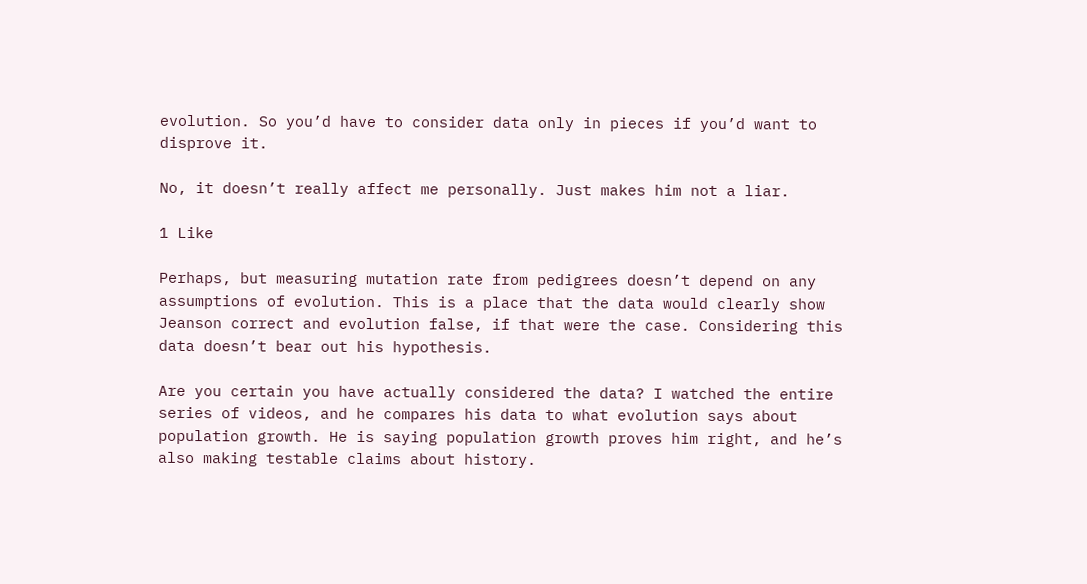evolution. So you’d have to consider data only in pieces if you’d want to disprove it.

No, it doesn’t really affect me personally. Just makes him not a liar.

1 Like

Perhaps, but measuring mutation rate from pedigrees doesn’t depend on any assumptions of evolution. This is a place that the data would clearly show Jeanson correct and evolution false, if that were the case. Considering this data doesn’t bear out his hypothesis.

Are you certain you have actually considered the data? I watched the entire series of videos, and he compares his data to what evolution says about population growth. He is saying population growth proves him right, and he’s also making testable claims about history.